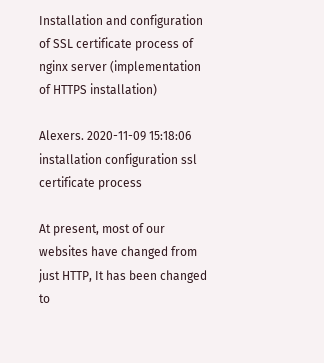Installation and configuration of SSL certificate process of nginx server (implementation of HTTPS installation)

Alexers. 2020-11-09 15:18:06
installation configuration ssl certificate process

At present, most of our websites have changed from just HTTP, It has been changed to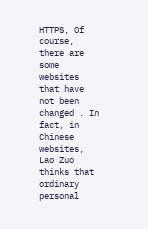HTTPS, Of course, there are some websites that have not been changed . In fact, in Chinese websites, Lao Zuo thinks that ordinary personal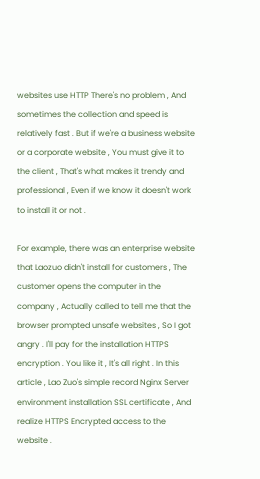websites use HTTP There's no problem , And sometimes the collection and speed is relatively fast . But if we're a business website or a corporate website , You must give it to the client , That's what makes it trendy and professional , Even if we know it doesn't work to install it or not .

For example, there was an enterprise website that Laozuo didn't install for customers , The customer opens the computer in the company , Actually called to tell me that the browser prompted unsafe websites , So I got angry . I'll pay for the installation HTTPS encryption . You like it , It's all right . In this article , Lao Zuo's simple record Nginx Server environment installation SSL certificate , And realize HTTPS Encrypted access to the website .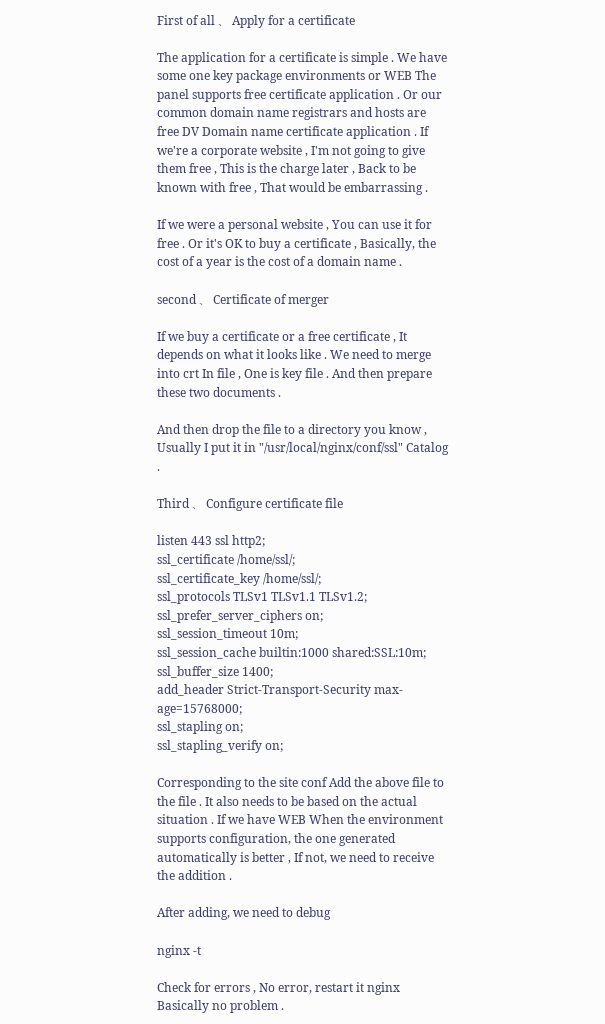First of all 、 Apply for a certificate

The application for a certificate is simple . We have some one key package environments or WEB The panel supports free certificate application . Or our common domain name registrars and hosts are free DV Domain name certificate application . If we're a corporate website , I'm not going to give them free , This is the charge later , Back to be known with free , That would be embarrassing .

If we were a personal website , You can use it for free . Or it's OK to buy a certificate , Basically, the cost of a year is the cost of a domain name .

second 、 Certificate of merger

If we buy a certificate or a free certificate , It depends on what it looks like . We need to merge into crt In file , One is key file . And then prepare these two documents .

And then drop the file to a directory you know , Usually I put it in "/usr/local/nginx/conf/ssl" Catalog .

Third 、 Configure certificate file

listen 443 ssl http2;
ssl_certificate /home/ssl/;
ssl_certificate_key /home/ssl/;
ssl_protocols TLSv1 TLSv1.1 TLSv1.2;
ssl_prefer_server_ciphers on;
ssl_session_timeout 10m;
ssl_session_cache builtin:1000 shared:SSL:10m;
ssl_buffer_size 1400;
add_header Strict-Transport-Security max-age=15768000;
ssl_stapling on;
ssl_stapling_verify on;

Corresponding to the site conf Add the above file to the file . It also needs to be based on the actual situation . If we have WEB When the environment supports configuration, the one generated automatically is better , If not, we need to receive the addition .

After adding, we need to debug

nginx -t

Check for errors , No error, restart it nginx Basically no problem .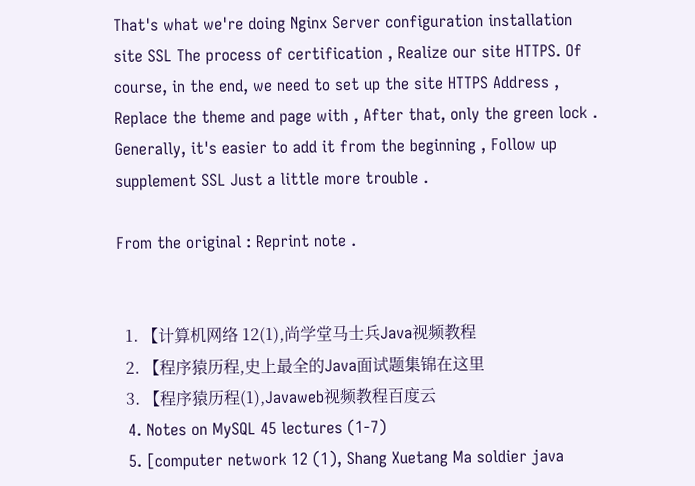That's what we're doing Nginx Server configuration installation site SSL The process of certification , Realize our site HTTPS. Of course, in the end, we need to set up the site HTTPS Address , Replace the theme and page with , After that, only the green lock . Generally, it's easier to add it from the beginning , Follow up supplement SSL Just a little more trouble .

From the original : Reprint note .


  1. 【计算机网络 12(1),尚学堂马士兵Java视频教程
  2. 【程序猿历程,史上最全的Java面试题集锦在这里
  3. 【程序猿历程(1),Javaweb视频教程百度云
  4. Notes on MySQL 45 lectures (1-7)
  5. [computer network 12 (1), Shang Xuetang Ma soldier java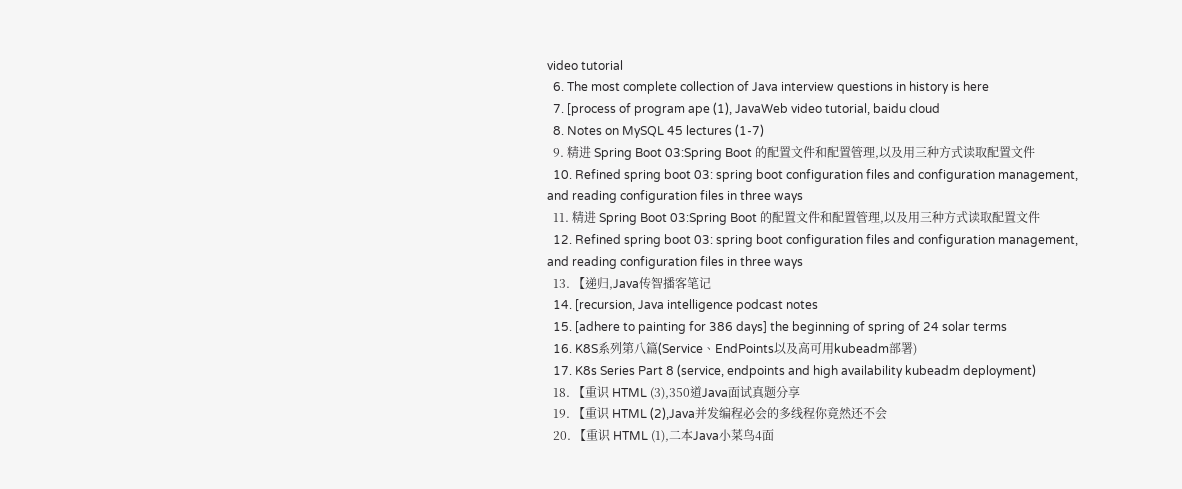video tutorial
  6. The most complete collection of Java interview questions in history is here
  7. [process of program ape (1), JavaWeb video tutorial, baidu cloud
  8. Notes on MySQL 45 lectures (1-7)
  9. 精进 Spring Boot 03:Spring Boot 的配置文件和配置管理,以及用三种方式读取配置文件
  10. Refined spring boot 03: spring boot configuration files and configuration management, and reading configuration files in three ways
  11. 精进 Spring Boot 03:Spring Boot 的配置文件和配置管理,以及用三种方式读取配置文件
  12. Refined spring boot 03: spring boot configuration files and configuration management, and reading configuration files in three ways
  13. 【递归,Java传智播客笔记
  14. [recursion, Java intelligence podcast notes
  15. [adhere to painting for 386 days] the beginning of spring of 24 solar terms
  16. K8S系列第八篇(Service、EndPoints以及高可用kubeadm部署)
  17. K8s Series Part 8 (service, endpoints and high availability kubeadm deployment)
  18. 【重识 HTML (3),350道Java面试真题分享
  19. 【重识 HTML (2),Java并发编程必会的多线程你竟然还不会
  20. 【重识 HTML (1),二本Java小菜鸟4面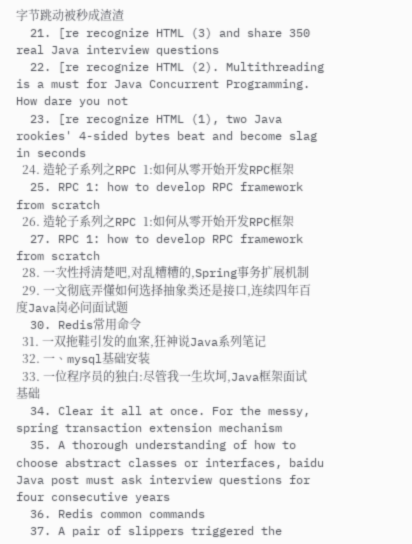字节跳动被秒成渣渣
  21. [re recognize HTML (3) and share 350 real Java interview questions
  22. [re recognize HTML (2). Multithreading is a must for Java Concurrent Programming. How dare you not
  23. [re recognize HTML (1), two Java rookies' 4-sided bytes beat and become slag in seconds
  24. 造轮子系列之RPC 1:如何从零开始开发RPC框架
  25. RPC 1: how to develop RPC framework from scratch
  26. 造轮子系列之RPC 1:如何从零开始开发RPC框架
  27. RPC 1: how to develop RPC framework from scratch
  28. 一次性捋清楚吧,对乱糟糟的,Spring事务扩展机制
  29. 一文彻底弄懂如何选择抽象类还是接口,连续四年百度Java岗必问面试题
  30. Redis常用命令
  31. 一双拖鞋引发的血案,狂神说Java系列笔记
  32. 一、mysql基础安装
  33. 一位程序员的独白:尽管我一生坎坷,Java框架面试基础
  34. Clear it all at once. For the messy, spring transaction extension mechanism
  35. A thorough understanding of how to choose abstract classes or interfaces, baidu Java post must ask interview questions for four consecutive years
  36. Redis common commands
  37. A pair of slippers triggered the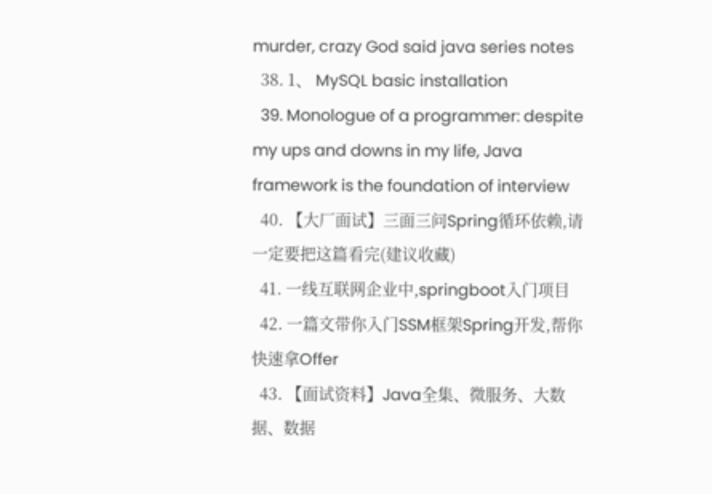murder, crazy God said java series notes
  38. 1、 MySQL basic installation
  39. Monologue of a programmer: despite my ups and downs in my life, Java framework is the foundation of interview
  40. 【大厂面试】三面三问Spring循环依赖,请一定要把这篇看完(建议收藏)
  41. 一线互联网企业中,springboot入门项目
  42. 一篇文带你入门SSM框架Spring开发,帮你快速拿Offer
  43. 【面试资料】Java全集、微服务、大数据、数据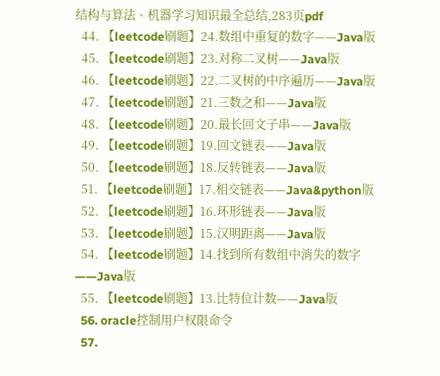结构与算法、机器学习知识最全总结,283页pdf
  44. 【leetcode刷题】24.数组中重复的数字——Java版
  45. 【leetcode刷题】23.对称二叉树——Java版
  46. 【leetcode刷题】22.二叉树的中序遍历——Java版
  47. 【leetcode刷题】21.三数之和——Java版
  48. 【leetcode刷题】20.最长回文子串——Java版
  49. 【leetcode刷题】19.回文链表——Java版
  50. 【leetcode刷题】18.反转链表——Java版
  51. 【leetcode刷题】17.相交链表——Java&python版
  52. 【leetcode刷题】16.环形链表——Java版
  53. 【leetcode刷题】15.汉明距离——Java版
  54. 【leetcode刷题】14.找到所有数组中消失的数字——Java版
  55. 【leetcode刷题】13.比特位计数——Java版
  56. oracle控制用户权限命令
  57.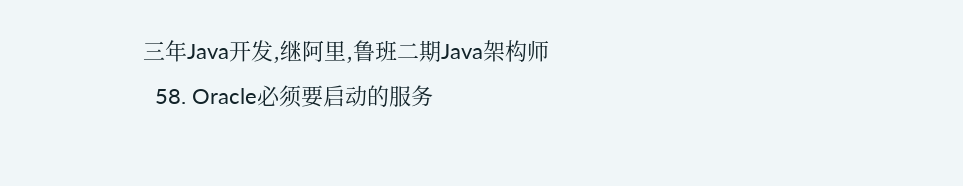三年Java开发,继阿里,鲁班二期Java架构师
  58. Oracle必须要启动的服务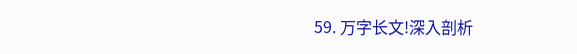59. 万字长文!深入剖析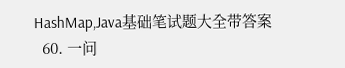HashMap,Java基础笔试题大全带答案
  60. 一问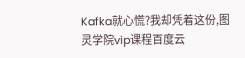Kafka就心慌?我却凭着这份,图灵学院vip课程百度云